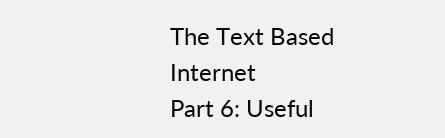The Text Based Internet
Part 6: Useful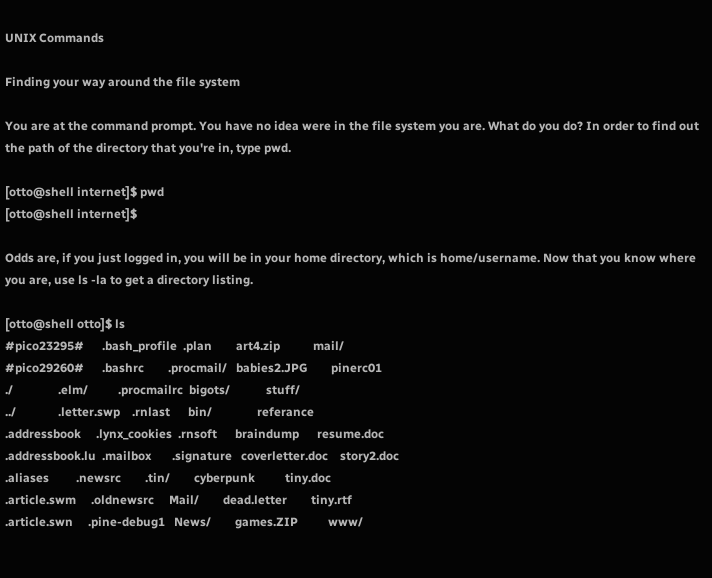UNIX Commands

Finding your way around the file system

You are at the command prompt. You have no idea were in the file system you are. What do you do? In order to find out the path of the directory that you're in, type pwd.

[otto@shell internet]$ pwd
[otto@shell internet]$

Odds are, if you just logged in, you will be in your home directory, which is home/username. Now that you know where you are, use ls -la to get a directory listing.

[otto@shell otto]$ ls
#pico23295#      .bash_profile  .plan        art4.zip           mail/
#pico29260#      .bashrc        .procmail/   babies2.JPG        pinerc01
./               .elm/          .procmailrc  bigots/            stuff/
../              .letter.swp    .rnlast      bin/               referance
.addressbook     .lynx_cookies  .rnsoft      braindump      resume.doc
.addressbook.lu  .mailbox       .signature   coverletter.doc    story2.doc
.aliases         .newsrc        .tin/        cyberpunk          tiny.doc
.article.swm     .oldnewsrc     Mail/        dead.letter        tiny.rtf
.article.swn     .pine-debug1   News/        games.ZIP          www/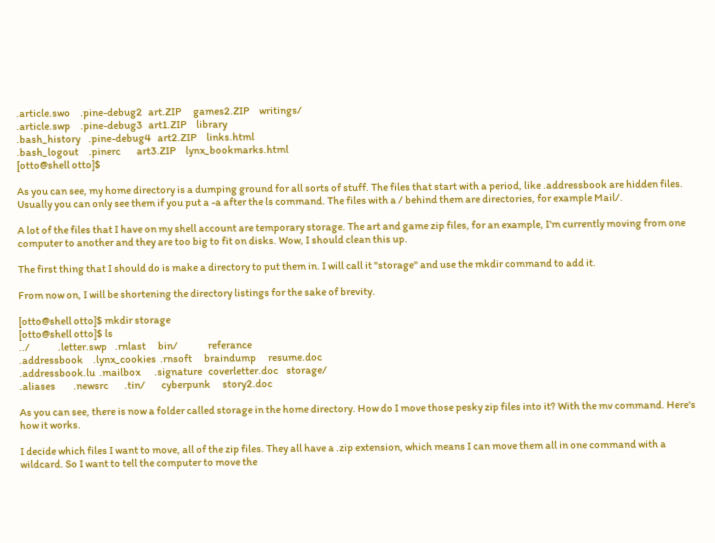.article.swo     .pine-debug2   art.ZIP      games2.ZIP     writings/
.article.swp     .pine-debug3   art1.ZIP     library
.bash_history    .pine-debug4   art2.ZIP     links.html
.bash_logout     .pinerc        art3.ZIP     lynx_bookmarks.html
[otto@shell otto]$

As you can see, my home directory is a dumping ground for all sorts of stuff. The files that start with a period, like .addressbook are hidden files. Usually you can only see them if you put a -a after the ls command. The files with a / behind them are directories, for example Mail/.

A lot of the files that I have on my shell account are temporary storage. The art and game zip files, for an example, I'm currently moving from one computer to another and they are too big to fit on disks. Wow, I should clean this up.

The first thing that I should do is make a directory to put them in. I will call it "storage" and use the mkdir command to add it.

From now on, I will be shortening the directory listings for the sake of brevity.

[otto@shell otto]$ mkdir storage
[otto@shell otto]$ ls
../              .letter.swp    .rnlast      bin/               referance
.addressbook     .lynx_cookies  .rnsoft      braindump      resume.doc
.addressbook.lu  .mailbox       .signature   coverletter.doc    storage/
.aliases         .newsrc        .tin/        cyberpunk      story2.doc

As you can see, there is now a folder called storage in the home directory. How do I move those pesky zip files into it? With the mv command. Here's how it works.

I decide which files I want to move, all of the zip files. They all have a .zip extension, which means I can move them all in one command with a wildcard. So I want to tell the computer to move the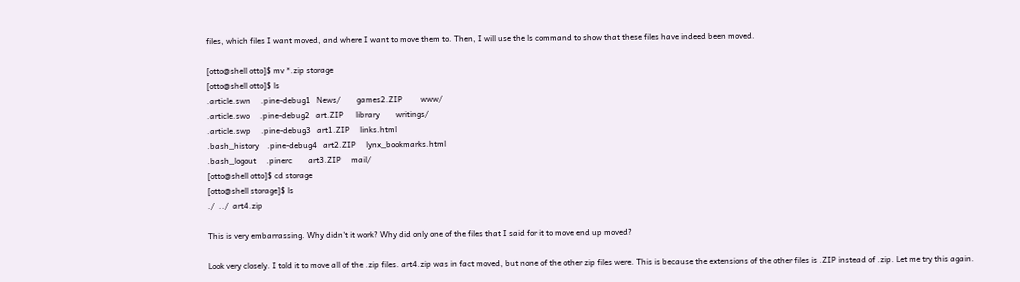files, which files I want moved, and where I want to move them to. Then, I will use the ls command to show that these files have indeed been moved.

[otto@shell otto]$ mv *.zip storage
[otto@shell otto]$ ls
.article.swn     .pine-debug1   News/        games2.ZIP         www/
.article.swo     .pine-debug2   art.ZIP      library        writings/
.article.swp     .pine-debug3   art1.ZIP     links.html
.bash_history    .pine-debug4   art2.ZIP     lynx_bookmarks.html
.bash_logout     .pinerc        art3.ZIP     mail/
[otto@shell otto]$ cd storage
[otto@shell storage]$ ls
./  ../  art4.zip

This is very embarrassing. Why didn't it work? Why did only one of the files that I said for it to move end up moved?

Look very closely. I told it to move all of the .zip files. art4.zip was in fact moved, but none of the other zip files were. This is because the extensions of the other files is .ZIP instead of .zip. Let me try this again.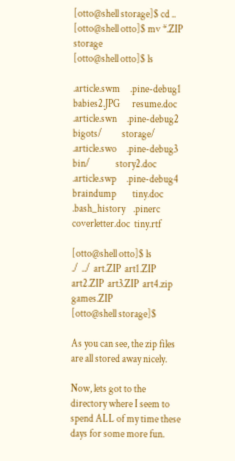[otto@shell storage]$ cd ..
[otto@shell otto]$ mv *.ZIP storage
[otto@shell otto]$ ls

.article.swm     .pine-debug1   babies2.JPG      resume.doc
.article.swn     .pine-debug2   bigots/          storage/
.article.swo     .pine-debug3   bin/             story2.doc
.article.swp     .pine-debug4   braindump        tiny.doc
.bash_history    .pinerc        coverletter.doc  tiny.rtf

[otto@shell otto]$ ls
./  ../  art.ZIP  art1.ZIP  art2.ZIP  art3.ZIP  art4.zip  games.ZIP
[otto@shell storage]$

As you can see, the zip files are all stored away nicely.

Now, lets got to the directory where I seem to spend ALL of my time these days for some more fun.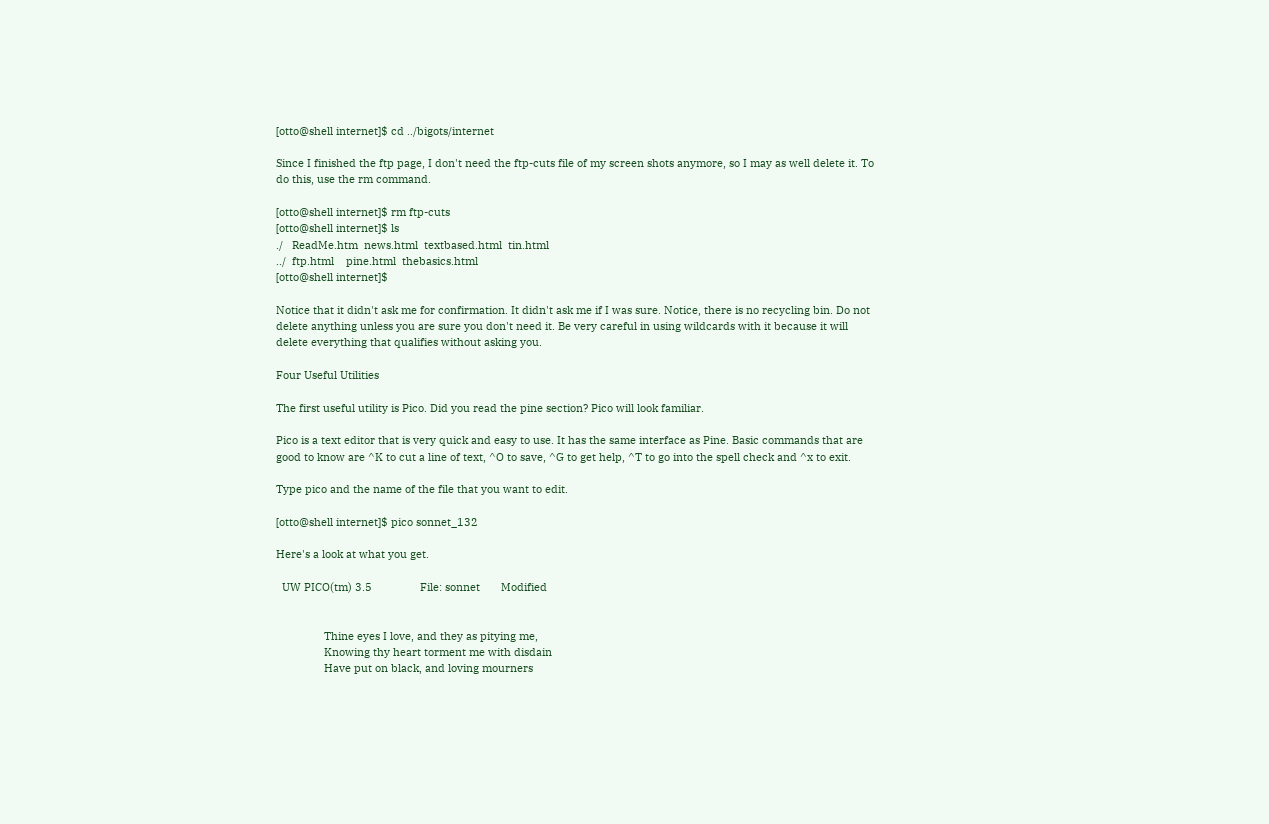[otto@shell internet]$ cd ../bigots/internet

Since I finished the ftp page, I don't need the ftp-cuts file of my screen shots anymore, so I may as well delete it. To do this, use the rm command.

[otto@shell internet]$ rm ftp-cuts
[otto@shell internet]$ ls
./   ReadMe.htm  news.html  textbased.html  tin.html
../  ftp.html    pine.html  thebasics.html
[otto@shell internet]$

Notice that it didn't ask me for confirmation. It didn't ask me if I was sure. Notice, there is no recycling bin. Do not delete anything unless you are sure you don't need it. Be very careful in using wildcards with it because it will delete everything that qualifies without asking you.

Four Useful Utilities

The first useful utility is Pico. Did you read the pine section? Pico will look familiar.

Pico is a text editor that is very quick and easy to use. It has the same interface as Pine. Basic commands that are good to know are ^K to cut a line of text, ^O to save, ^G to get help, ^T to go into the spell check and ^x to exit.

Type pico and the name of the file that you want to edit.

[otto@shell internet]$ pico sonnet_132

Here's a look at what you get.

  UW PICO(tm) 3.5                File: sonnet       Modified


                Thine eyes I love, and they as pitying me,
                Knowing thy heart torment me with disdain
                Have put on black, and loving mourners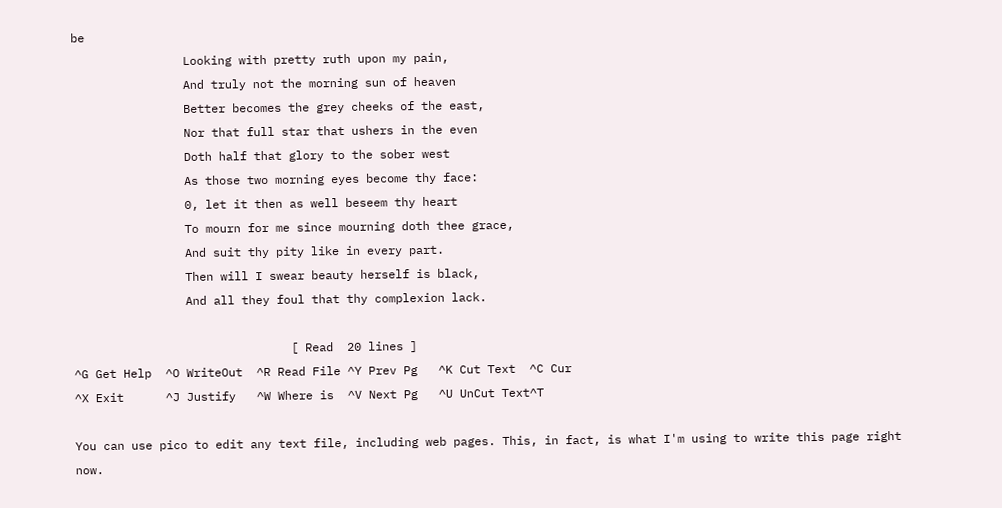be
                Looking with pretty ruth upon my pain,
                And truly not the morning sun of heaven
                Better becomes the grey cheeks of the east,
                Nor that full star that ushers in the even
                Doth half that glory to the sober west
                As those two morning eyes become thy face:
                0, let it then as well beseem thy heart
                To mourn for me since mourning doth thee grace,
                And suit thy pity like in every part.
                Then will I swear beauty herself is black,
                And all they foul that thy complexion lack.

                               [ Read  20 lines ]
^G Get Help  ^O WriteOut  ^R Read File ^Y Prev Pg   ^K Cut Text  ^C Cur
^X Exit      ^J Justify   ^W Where is  ^V Next Pg   ^U UnCut Text^T

You can use pico to edit any text file, including web pages. This, in fact, is what I'm using to write this page right now.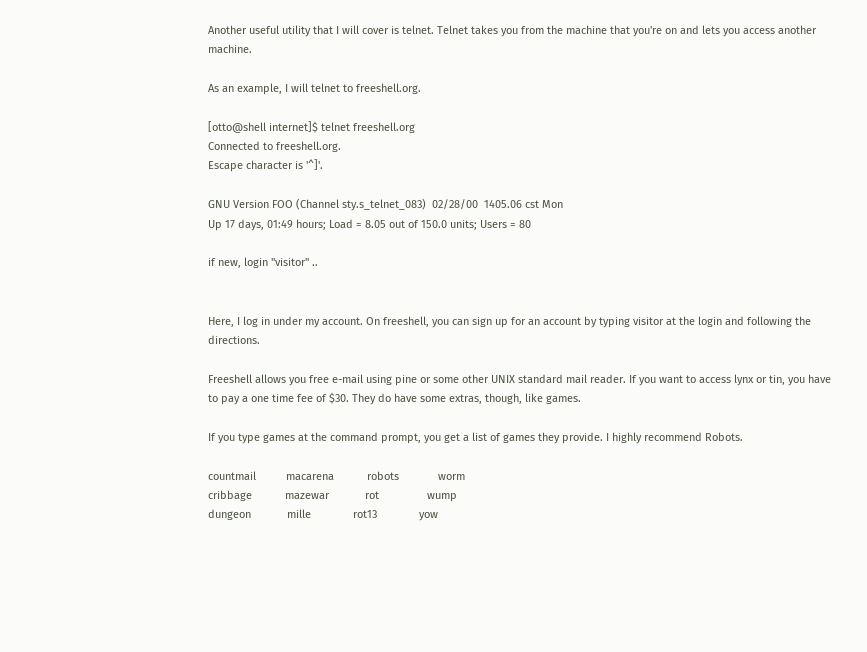Another useful utility that I will cover is telnet. Telnet takes you from the machine that you're on and lets you access another machine.

As an example, I will telnet to freeshell.org.

[otto@shell internet]$ telnet freeshell.org
Connected to freeshell.org.
Escape character is '^]'.

GNU Version FOO (Channel sty.s_telnet_083)  02/28/00  1405.06 cst Mon
Up 17 days, 01:49 hours; Load = 8.05 out of 150.0 units; Users = 80

if new, login "visitor" ..


Here, I log in under my account. On freeshell, you can sign up for an account by typing visitor at the login and following the directions.

Freeshell allows you free e-mail using pine or some other UNIX standard mail reader. If you want to access lynx or tin, you have to pay a one time fee of $30. They do have some extras, though, like games.

If you type games at the command prompt, you get a list of games they provide. I highly recommend Robots.

countmail          macarena           robots             worm
cribbage           mazewar            rot                wump
dungeon            mille              rot13              yow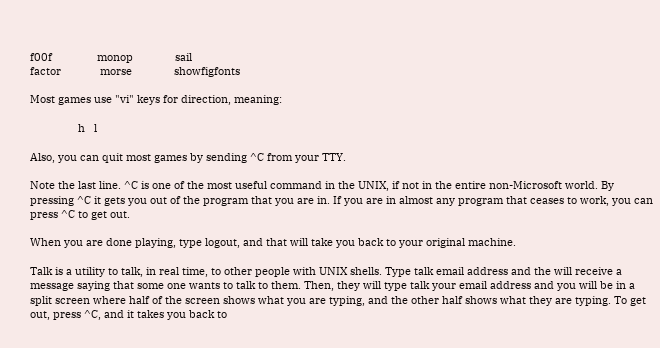f00f               monop              sail
factor             morse              showfigfonts

Most games use "vi" keys for direction, meaning:

                h   l

Also, you can quit most games by sending ^C from your TTY.

Note the last line. ^C is one of the most useful command in the UNIX, if not in the entire non-Microsoft world. By pressing ^C it gets you out of the program that you are in. If you are in almost any program that ceases to work, you can press ^C to get out.

When you are done playing, type logout, and that will take you back to your original machine.

Talk is a utility to talk, in real time, to other people with UNIX shells. Type talk email address and the will receive a message saying that some one wants to talk to them. Then, they will type talk your email address and you will be in a split screen where half of the screen shows what you are typing, and the other half shows what they are typing. To get out, press ^C, and it takes you back to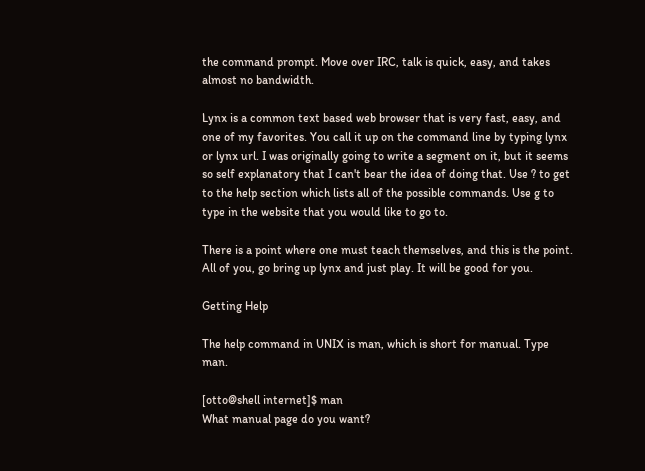the command prompt. Move over IRC, talk is quick, easy, and takes almost no bandwidth.

Lynx is a common text based web browser that is very fast, easy, and one of my favorites. You call it up on the command line by typing lynx or lynx url. I was originally going to write a segment on it, but it seems so self explanatory that I can't bear the idea of doing that. Use ? to get to the help section which lists all of the possible commands. Use g to type in the website that you would like to go to.

There is a point where one must teach themselves, and this is the point. All of you, go bring up lynx and just play. It will be good for you.

Getting Help

The help command in UNIX is man, which is short for manual. Type man.

[otto@shell internet]$ man
What manual page do you want?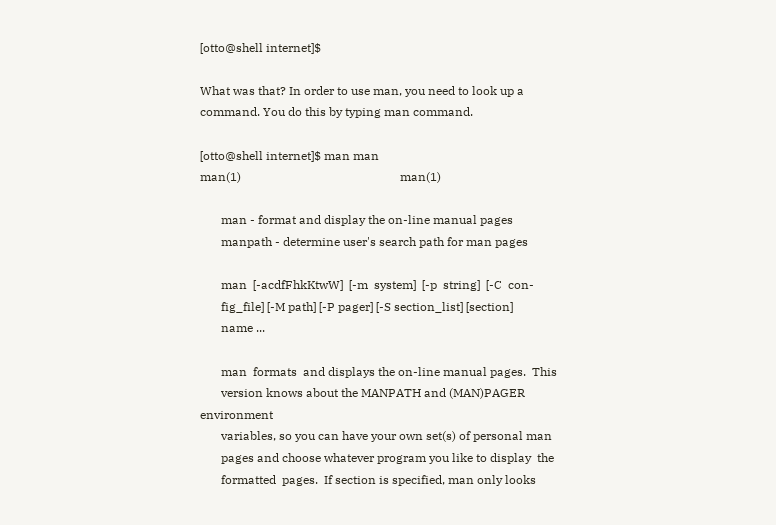[otto@shell internet]$

What was that? In order to use man, you need to look up a command. You do this by typing man command.

[otto@shell internet]$ man man
man(1)                                                     man(1)

       man - format and display the on-line manual pages
       manpath - determine user's search path for man pages

       man  [-acdfFhkKtwW]  [-m  system]  [-p  string]  [-C  con-
       fig_file] [-M path] [-P pager] [-S section_list] [section]
       name ...

       man  formats  and displays the on-line manual pages.  This
       version knows about the MANPATH and (MAN)PAGER environment
       variables, so you can have your own set(s) of personal man
       pages and choose whatever program you like to display  the
       formatted  pages.  If section is specified, man only looks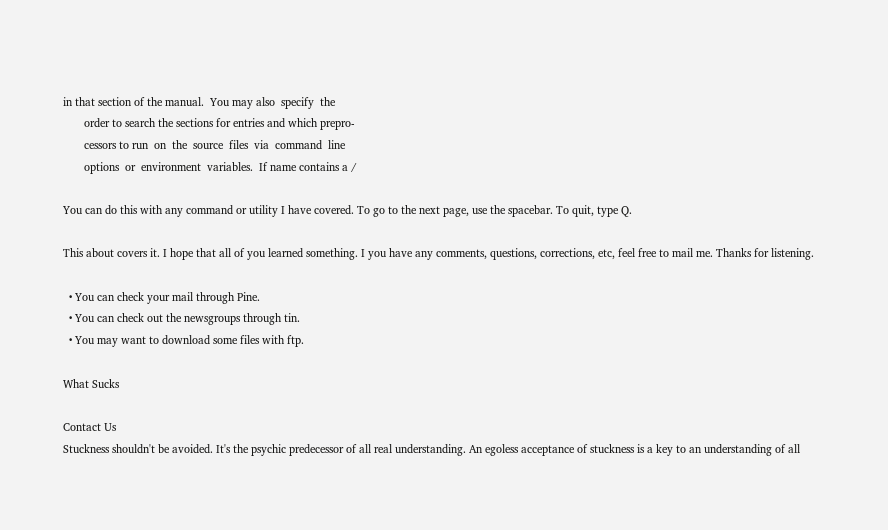in that section of the manual.  You may also  specify  the
       order to search the sections for entries and which prepro-
       cessors to run  on  the  source  files  via  command  line
       options  or  environment  variables.  If name contains a /

You can do this with any command or utility I have covered. To go to the next page, use the spacebar. To quit, type Q.

This about covers it. I hope that all of you learned something. I you have any comments, questions, corrections, etc, feel free to mail me. Thanks for listening.

  • You can check your mail through Pine.
  • You can check out the newsgroups through tin.
  • You may want to download some files with ftp.

What Sucks

Contact Us
Stuckness shouldn't be avoided. It's the psychic predecessor of all real understanding. An egoless acceptance of stuckness is a key to an understanding of all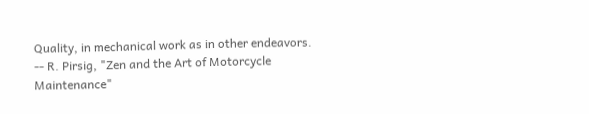Quality, in mechanical work as in other endeavors. -- R. Pirsig, "Zen and the Art of Motorcycle Maintenance"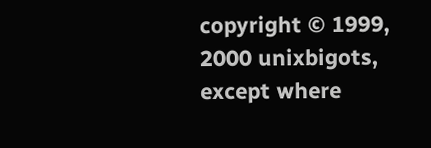copyright © 1999, 2000 unixbigots, except where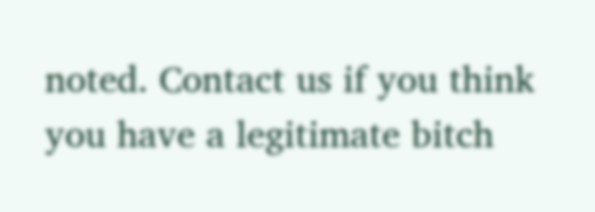noted. Contact us if you think you have a legitimate bitch